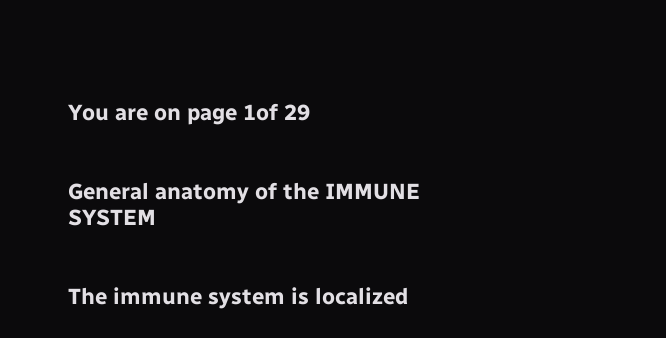You are on page 1of 29


General anatomy of the IMMUNE SYSTEM


The immune system is localized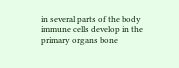in several parts of the body immune cells develop in the primary organs bone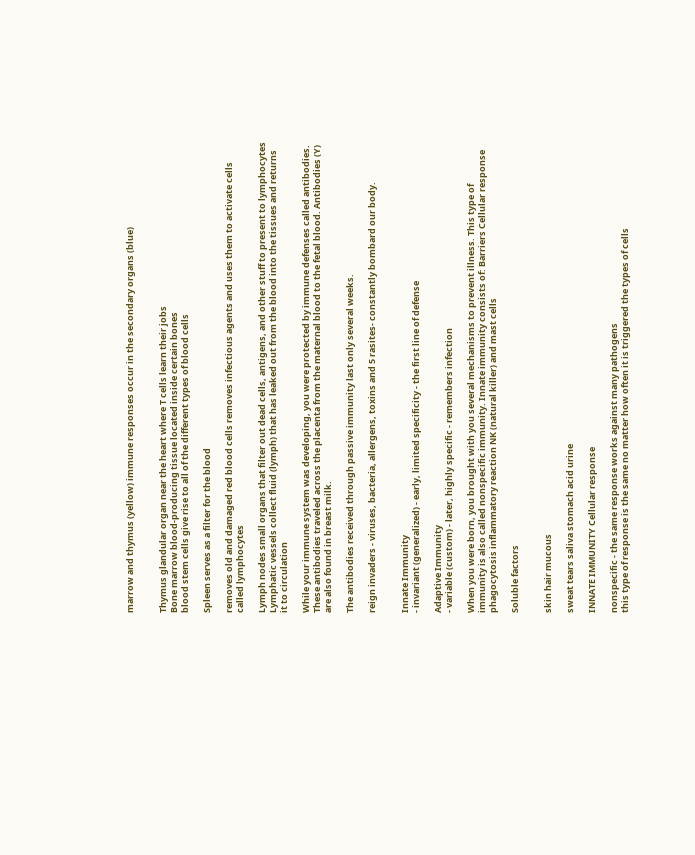marrow and thymus (yellow) immune responses occur in the secondary organs (blue)


Thymus glandular organ near the heart where T cells learn their jobs
Bone marrow blood-producing tissue located inside certain bones
blood stem cells give rise to all of the different types of blood cells

Spleen serves as a filter for the blood

removes old and damaged red blood cells removes infectious agents and uses them to activate cells called lymphocytes

Lymph nodes small organs that filter out dead cells, antigens, and other stuff to present to lymphocytes
Lymphatic vessels collect fluid (lymph) that has leaked out from the blood into the tissues and returns it to circulation

While your immune system was developing, you were protected by immune defenses called antibodies. These antibodies traveled across the placenta from the maternal blood to the fetal blood. Antibodies (Y) are also found in breast milk.

The antibodies received through passive immunity last only several weeks.

reign invaders - viruses, bacteria, allergens, toxins and 5 rasites- constantly bombard our body.


Innate Immunity
- invariant (generalized) - early, limited specificity - the first line of defense

Adaptive Immunity
- variable (custom) - later, highly specific - remembers infection

When you were born, you brought with you several mechanisms to prevent illness. This type of immunity is also called nonspecific immunity. Innate immunity consists of: Barriers Cellular response
phagocytosis inflammatory reaction NK (natural killer) and mast cells

Soluble factors


skin hair mucous

sweat tears saliva stomach acid urine

INNATE IMMUNITY Cellular response

nonspecific - the same response works against many pathogens
this type of response is the same no matter how often it is triggered the types of cells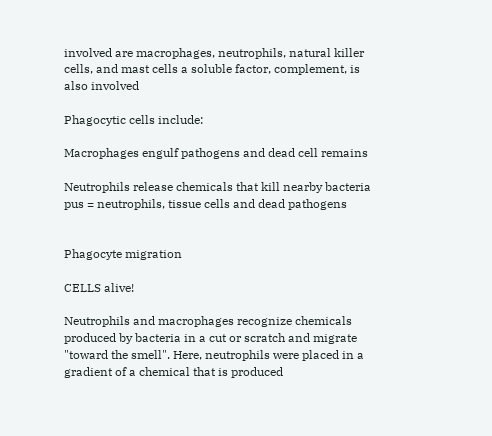involved are macrophages, neutrophils, natural killer cells, and mast cells a soluble factor, complement, is also involved

Phagocytic cells include:

Macrophages engulf pathogens and dead cell remains

Neutrophils release chemicals that kill nearby bacteria pus = neutrophils, tissue cells and dead pathogens


Phagocyte migration

CELLS alive!

Neutrophils and macrophages recognize chemicals produced by bacteria in a cut or scratch and migrate "toward the smell". Here, neutrophils were placed in a gradient of a chemical that is produced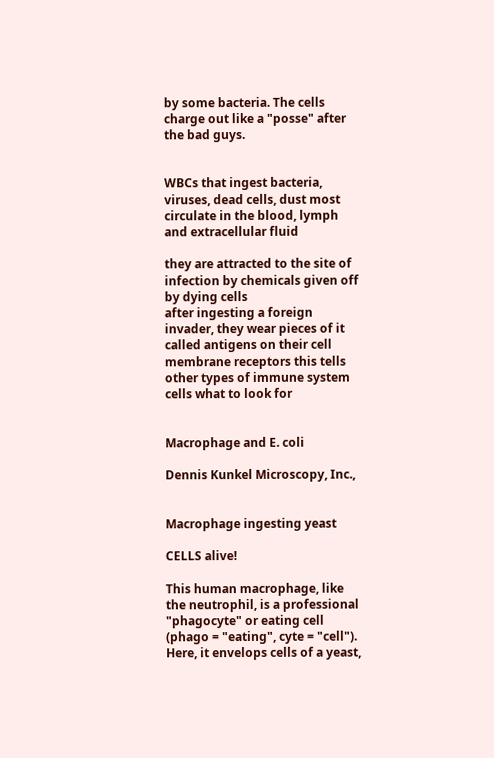by some bacteria. The cells charge out like a "posse" after the bad guys.


WBCs that ingest bacteria, viruses, dead cells, dust most circulate in the blood, lymph and extracellular fluid

they are attracted to the site of infection by chemicals given off by dying cells
after ingesting a foreign invader, they wear pieces of it called antigens on their cell membrane receptors this tells other types of immune system cells what to look for


Macrophage and E. coli

Dennis Kunkel Microscopy, Inc.,


Macrophage ingesting yeast

CELLS alive!

This human macrophage, like the neutrophil, is a professional "phagocyte" or eating cell (phago = "eating", cyte = "cell"). Here, it envelops cells of a yeast,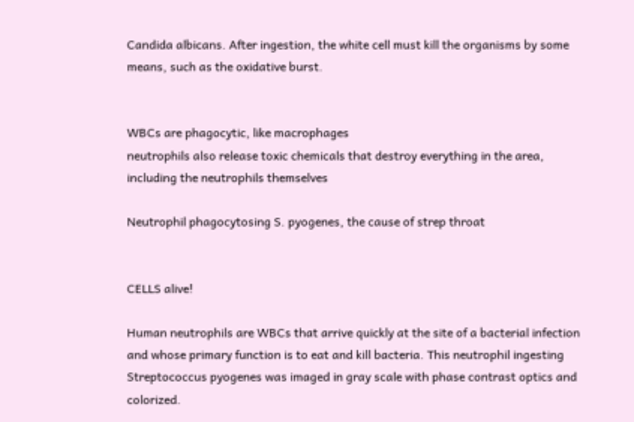Candida albicans. After ingestion, the white cell must kill the organisms by some means, such as the oxidative burst.


WBCs are phagocytic, like macrophages
neutrophils also release toxic chemicals that destroy everything in the area, including the neutrophils themselves

Neutrophil phagocytosing S. pyogenes, the cause of strep throat


CELLS alive!

Human neutrophils are WBCs that arrive quickly at the site of a bacterial infection and whose primary function is to eat and kill bacteria. This neutrophil ingesting Streptococcus pyogenes was imaged in gray scale with phase contrast optics and colorized.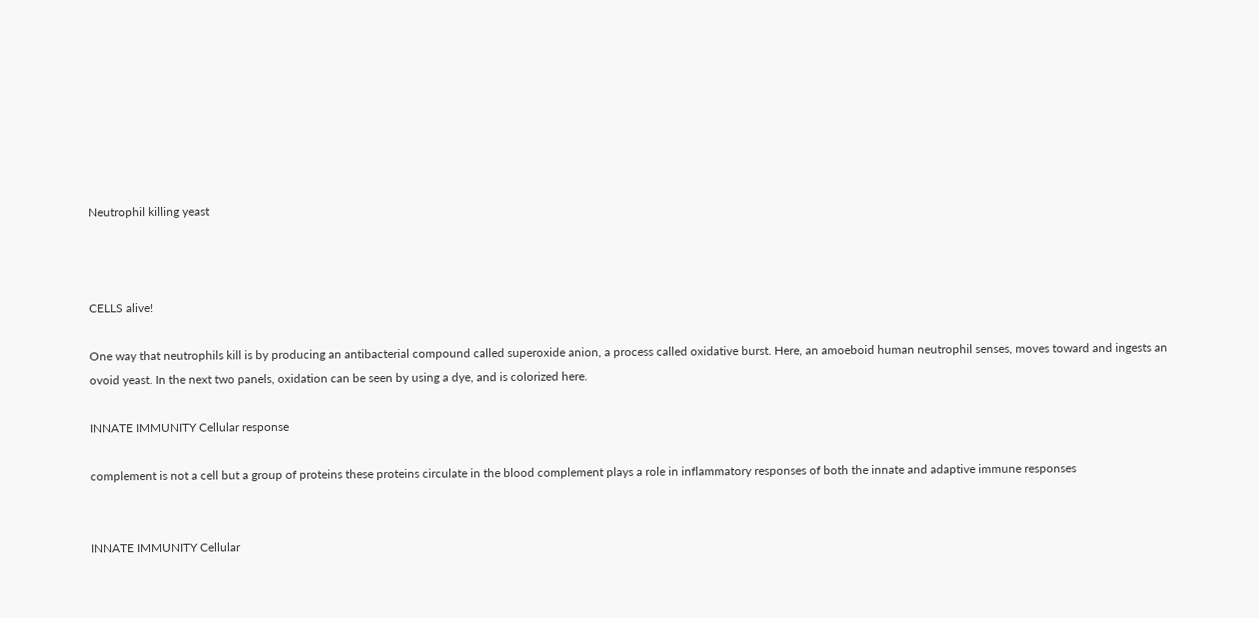Neutrophil killing yeast



CELLS alive!

One way that neutrophils kill is by producing an antibacterial compound called superoxide anion, a process called oxidative burst. Here, an amoeboid human neutrophil senses, moves toward and ingests an ovoid yeast. In the next two panels, oxidation can be seen by using a dye, and is colorized here.

INNATE IMMUNITY Cellular response

complement is not a cell but a group of proteins these proteins circulate in the blood complement plays a role in inflammatory responses of both the innate and adaptive immune responses


INNATE IMMUNITY Cellular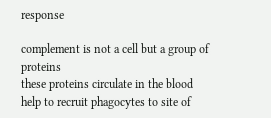response

complement is not a cell but a group of proteins
these proteins circulate in the blood
help to recruit phagocytes to site of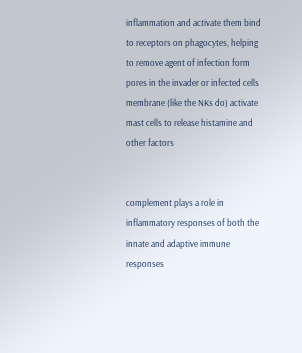inflammation and activate them bind to receptors on phagocytes, helping to remove agent of infection form pores in the invader or infected cells membrane (like the NKs do) activate mast cells to release histamine and other factors


complement plays a role in inflammatory responses of both the innate and adaptive immune responses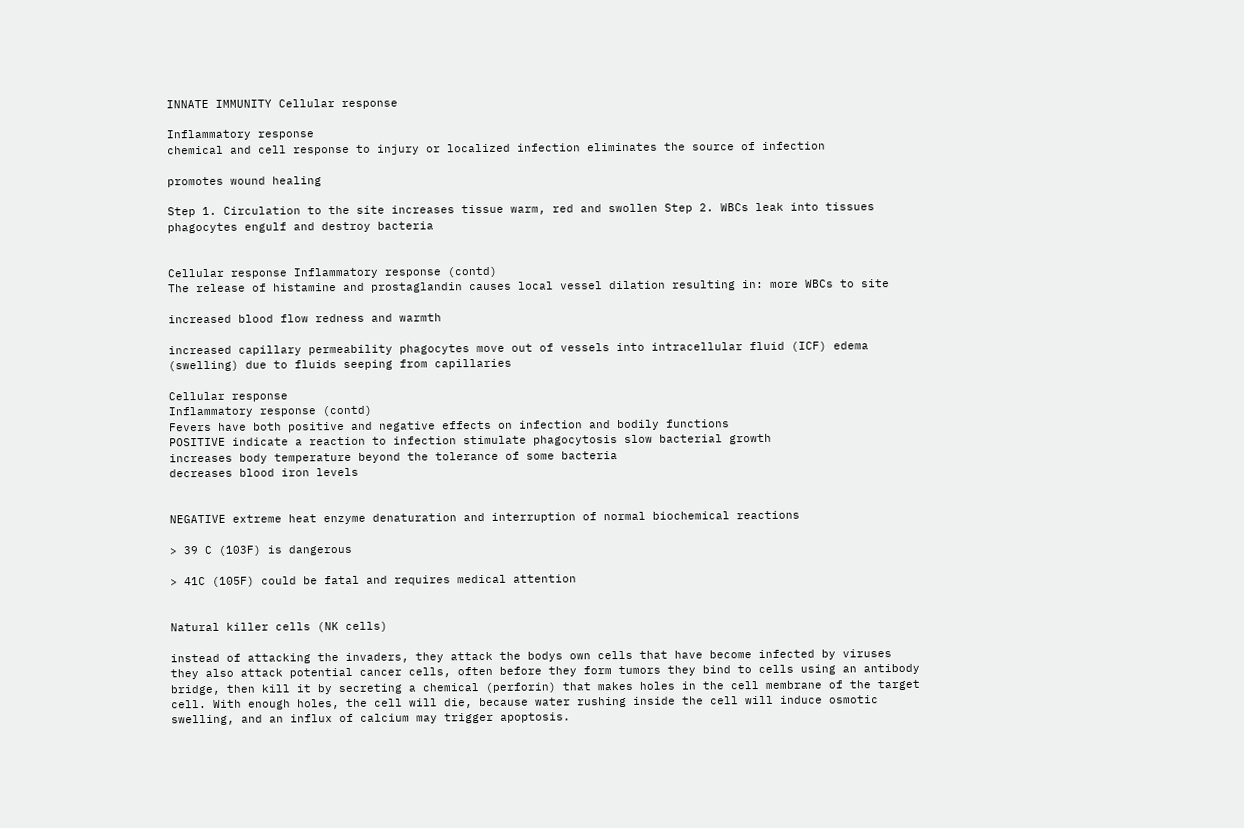INNATE IMMUNITY Cellular response

Inflammatory response
chemical and cell response to injury or localized infection eliminates the source of infection

promotes wound healing

Step 1. Circulation to the site increases tissue warm, red and swollen Step 2. WBCs leak into tissues phagocytes engulf and destroy bacteria


Cellular response Inflammatory response (contd)
The release of histamine and prostaglandin causes local vessel dilation resulting in: more WBCs to site

increased blood flow redness and warmth

increased capillary permeability phagocytes move out of vessels into intracellular fluid (ICF) edema (swelling) due to fluids seeping from capillaries

Cellular response
Inflammatory response (contd)
Fevers have both positive and negative effects on infection and bodily functions
POSITIVE indicate a reaction to infection stimulate phagocytosis slow bacterial growth
increases body temperature beyond the tolerance of some bacteria
decreases blood iron levels


NEGATIVE extreme heat enzyme denaturation and interruption of normal biochemical reactions

> 39 C (103F) is dangerous

> 41C (105F) could be fatal and requires medical attention


Natural killer cells (NK cells)

instead of attacking the invaders, they attack the bodys own cells that have become infected by viruses
they also attack potential cancer cells, often before they form tumors they bind to cells using an antibody bridge, then kill it by secreting a chemical (perforin) that makes holes in the cell membrane of the target cell. With enough holes, the cell will die, because water rushing inside the cell will induce osmotic swelling, and an influx of calcium may trigger apoptosis.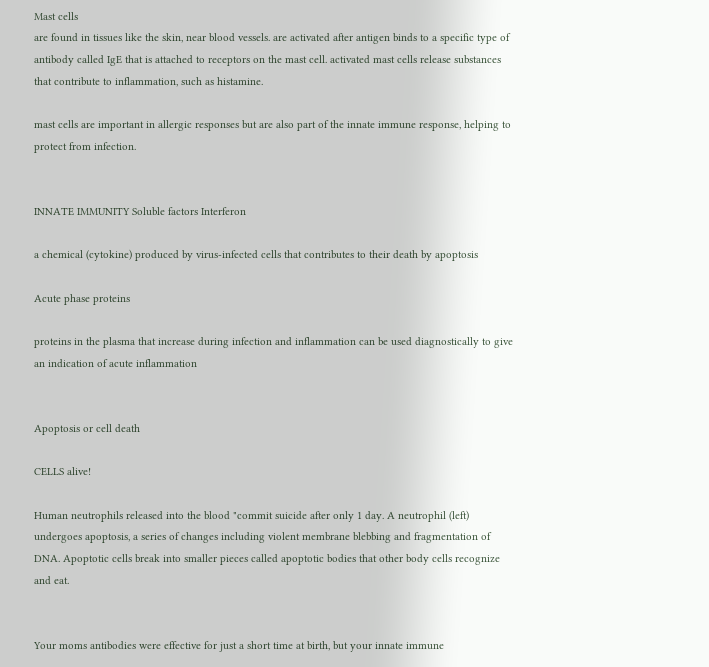Mast cells
are found in tissues like the skin, near blood vessels. are activated after antigen binds to a specific type of antibody called IgE that is attached to receptors on the mast cell. activated mast cells release substances that contribute to inflammation, such as histamine.

mast cells are important in allergic responses but are also part of the innate immune response, helping to protect from infection.


INNATE IMMUNITY Soluble factors Interferon

a chemical (cytokine) produced by virus-infected cells that contributes to their death by apoptosis

Acute phase proteins

proteins in the plasma that increase during infection and inflammation can be used diagnostically to give an indication of acute inflammation


Apoptosis or cell death

CELLS alive!

Human neutrophils released into the blood "commit suicide after only 1 day. A neutrophil (left) undergoes apoptosis, a series of changes including violent membrane blebbing and fragmentation of DNA. Apoptotic cells break into smaller pieces called apoptotic bodies that other body cells recognize and eat.


Your moms antibodies were effective for just a short time at birth, but your innate immune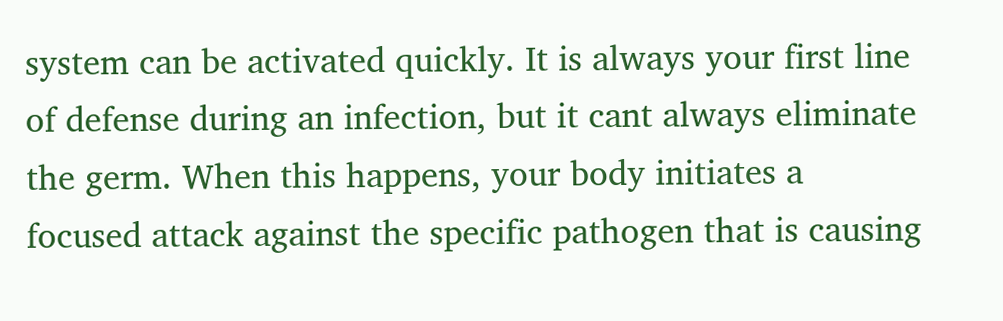system can be activated quickly. It is always your first line of defense during an infection, but it cant always eliminate the germ. When this happens, your body initiates a focused attack against the specific pathogen that is causing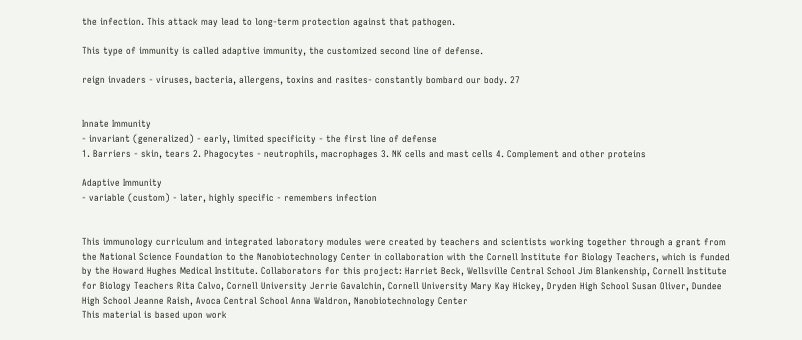the infection. This attack may lead to long-term protection against that pathogen.

This type of immunity is called adaptive immunity, the customized second line of defense.

reign invaders - viruses, bacteria, allergens, toxins and rasites- constantly bombard our body. 27


Innate Immunity
- invariant (generalized) - early, limited specificity - the first line of defense
1. Barriers - skin, tears 2. Phagocytes - neutrophils, macrophages 3. NK cells and mast cells 4. Complement and other proteins

Adaptive Immunity
- variable (custom) - later, highly specific - remembers infection


This immunology curriculum and integrated laboratory modules were created by teachers and scientists working together through a grant from the National Science Foundation to the Nanobiotechnology Center in collaboration with the Cornell Institute for Biology Teachers, which is funded by the Howard Hughes Medical Institute. Collaborators for this project: Harriet Beck, Wellsville Central School Jim Blankenship, Cornell Institute for Biology Teachers Rita Calvo, Cornell University Jerrie Gavalchin, Cornell University Mary Kay Hickey, Dryden High School Susan Oliver, Dundee High School Jeanne Raish, Avoca Central School Anna Waldron, Nanobiotechnology Center
This material is based upon work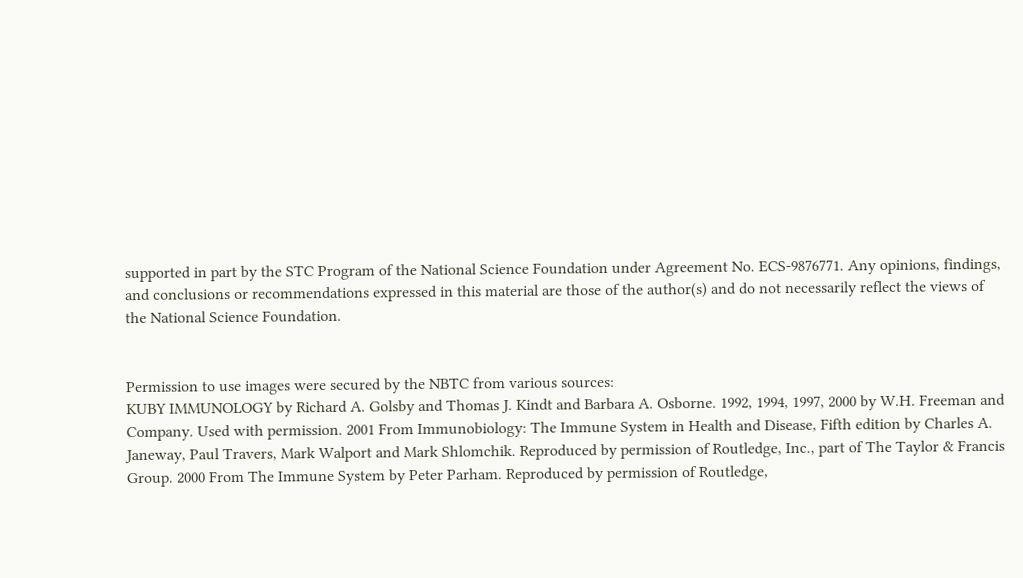supported in part by the STC Program of the National Science Foundation under Agreement No. ECS-9876771. Any opinions, findings, and conclusions or recommendations expressed in this material are those of the author(s) and do not necessarily reflect the views of the National Science Foundation.


Permission to use images were secured by the NBTC from various sources:
KUBY IMMUNOLOGY by Richard A. Golsby and Thomas J. Kindt and Barbara A. Osborne. 1992, 1994, 1997, 2000 by W.H. Freeman and Company. Used with permission. 2001 From Immunobiology: The Immune System in Health and Disease, Fifth edition by Charles A. Janeway, Paul Travers, Mark Walport and Mark Shlomchik. Reproduced by permission of Routledge, Inc., part of The Taylor & Francis Group. 2000 From The Immune System by Peter Parham. Reproduced by permission of Routledge,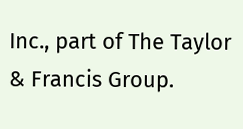Inc., part of The Taylor & Francis Group.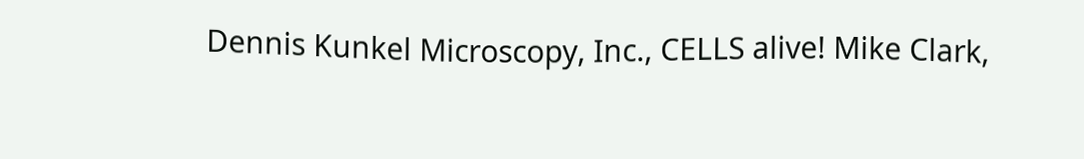Dennis Kunkel Microscopy, Inc., CELLS alive! Mike Clark,